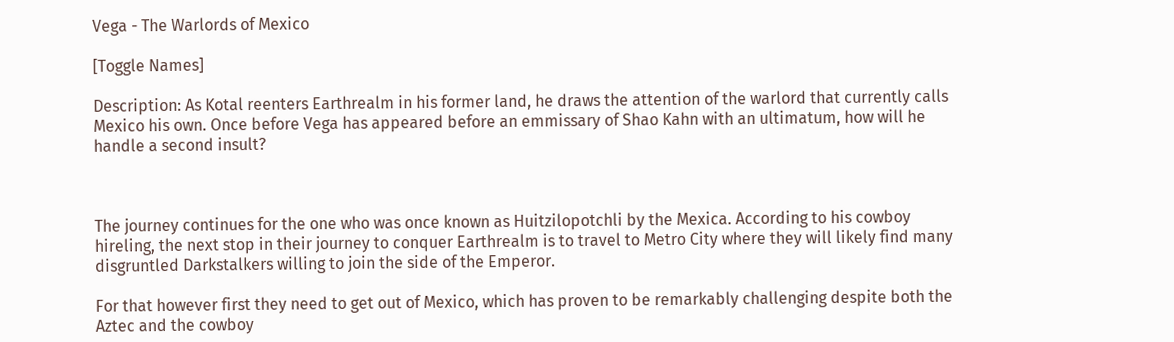Vega - The Warlords of Mexico

[Toggle Names]

Description: As Kotal reenters Earthrealm in his former land, he draws the attention of the warlord that currently calls Mexico his own. Once before Vega has appeared before an emmissary of Shao Kahn with an ultimatum, how will he handle a second insult?



The journey continues for the one who was once known as Huitzilopotchli by the Mexica. According to his cowboy hireling, the next stop in their journey to conquer Earthrealm is to travel to Metro City where they will likely find many disgruntled Darkstalkers willing to join the side of the Emperor.

For that however first they need to get out of Mexico, which has proven to be remarkably challenging despite both the Aztec and the cowboy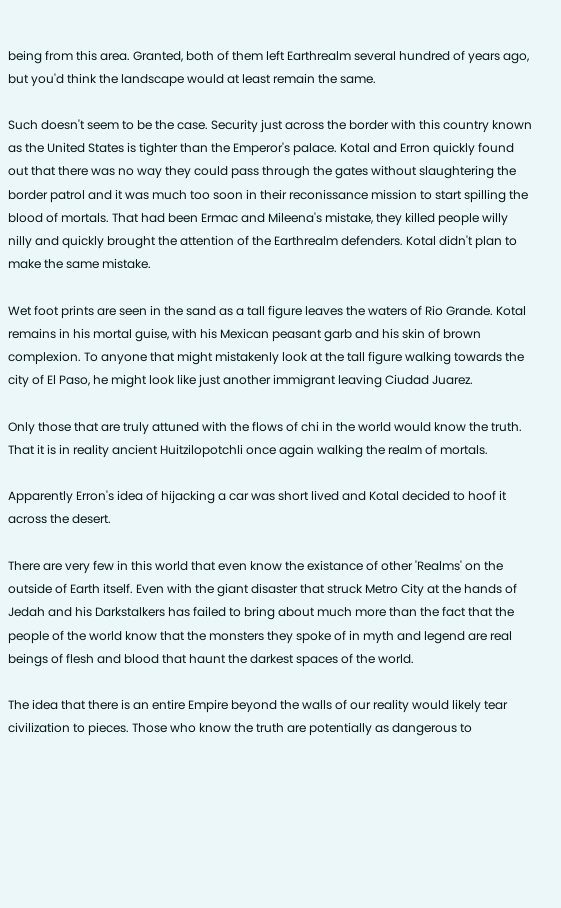being from this area. Granted, both of them left Earthrealm several hundred of years ago, but you'd think the landscape would at least remain the same.

Such doesn't seem to be the case. Security just across the border with this country known as the United States is tighter than the Emperor's palace. Kotal and Erron quickly found out that there was no way they could pass through the gates without slaughtering the border patrol and it was much too soon in their reconissance mission to start spilling the blood of mortals. That had been Ermac and Mileena's mistake, they killed people willy nilly and quickly brought the attention of the Earthrealm defenders. Kotal didn't plan to make the same mistake.

Wet foot prints are seen in the sand as a tall figure leaves the waters of Rio Grande. Kotal remains in his mortal guise, with his Mexican peasant garb and his skin of brown complexion. To anyone that might mistakenly look at the tall figure walking towards the city of El Paso, he might look like just another immigrant leaving Ciudad Juarez.

Only those that are truly attuned with the flows of chi in the world would know the truth. That it is in reality ancient Huitzilopotchli once again walking the realm of mortals.

Apparently Erron's idea of hijacking a car was short lived and Kotal decided to hoof it across the desert.

There are very few in this world that even know the existance of other 'Realms' on the outside of Earth itself. Even with the giant disaster that struck Metro City at the hands of Jedah and his Darkstalkers has failed to bring about much more than the fact that the people of the world know that the monsters they spoke of in myth and legend are real beings of flesh and blood that haunt the darkest spaces of the world.

The idea that there is an entire Empire beyond the walls of our reality would likely tear civilization to pieces. Those who know the truth are potentially as dangerous to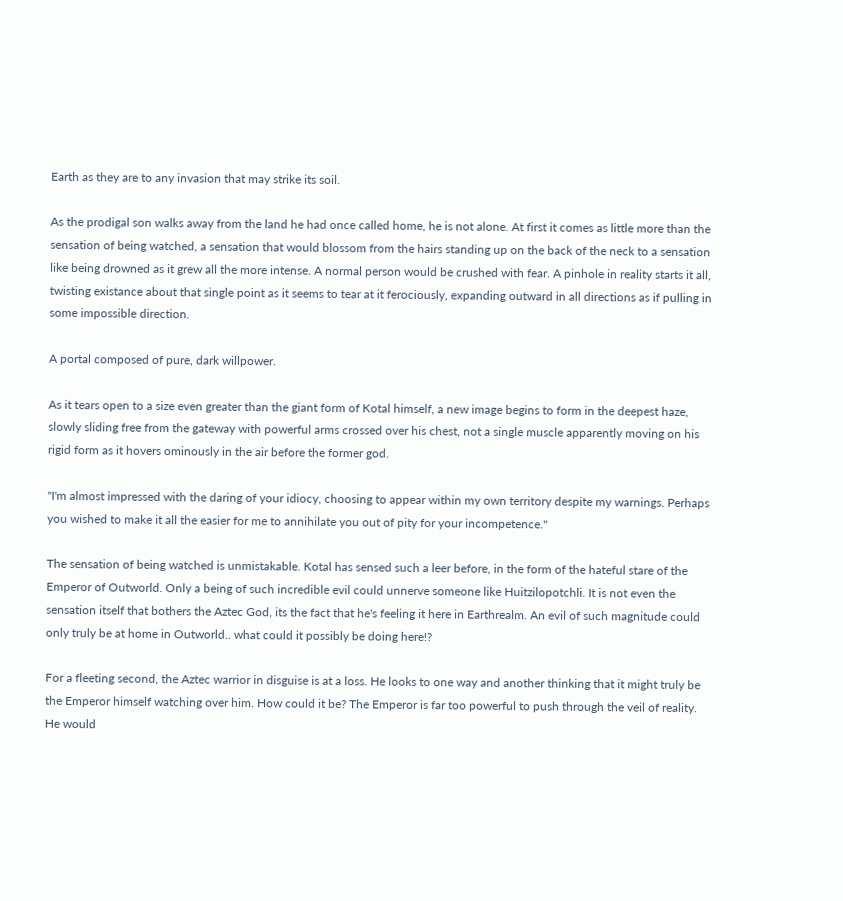Earth as they are to any invasion that may strike its soil.

As the prodigal son walks away from the land he had once called home, he is not alone. At first it comes as little more than the sensation of being watched, a sensation that would blossom from the hairs standing up on the back of the neck to a sensation like being drowned as it grew all the more intense. A normal person would be crushed with fear. A pinhole in reality starts it all, twisting existance about that single point as it seems to tear at it ferociously, expanding outward in all directions as if pulling in some impossible direction.

A portal composed of pure, dark willpower.

As it tears open to a size even greater than the giant form of Kotal himself, a new image begins to form in the deepest haze, slowly sliding free from the gateway with powerful arms crossed over his chest, not a single muscle apparently moving on his rigid form as it hovers ominously in the air before the former god.

"I'm almost impressed with the daring of your idiocy, choosing to appear within my own territory despite my warnings. Perhaps you wished to make it all the easier for me to annihilate you out of pity for your incompetence."

The sensation of being watched is unmistakable. Kotal has sensed such a leer before, in the form of the hateful stare of the Emperor of Outworld. Only a being of such incredible evil could unnerve someone like Huitzilopotchli. It is not even the sensation itself that bothers the Aztec God, its the fact that he's feeling it here in Earthrealm. An evil of such magnitude could only truly be at home in Outworld.. what could it possibly be doing here!?

For a fleeting second, the Aztec warrior in disguise is at a loss. He looks to one way and another thinking that it might truly be the Emperor himself watching over him. How could it be? The Emperor is far too powerful to push through the veil of reality. He would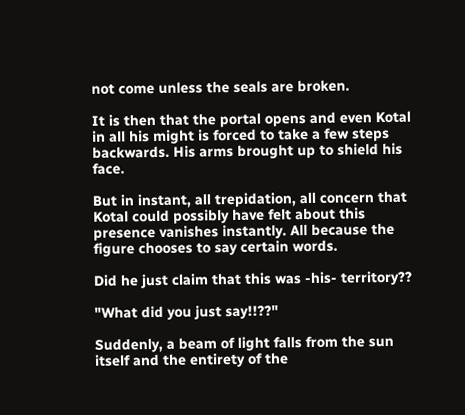not come unless the seals are broken.

It is then that the portal opens and even Kotal in all his might is forced to take a few steps backwards. His arms brought up to shield his face.

But in instant, all trepidation, all concern that Kotal could possibly have felt about this presence vanishes instantly. All because the figure chooses to say certain words.

Did he just claim that this was -his- territory??

"What did you just say!!??"

Suddenly, a beam of light falls from the sun itself and the entirety of the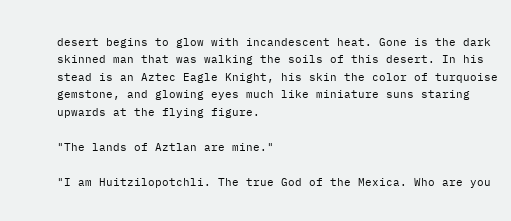desert begins to glow with incandescent heat. Gone is the dark skinned man that was walking the soils of this desert. In his stead is an Aztec Eagle Knight, his skin the color of turquoise gemstone, and glowing eyes much like miniature suns staring upwards at the flying figure.

"The lands of Aztlan are mine."

"I am Huitzilopotchli. The true God of the Mexica. Who are you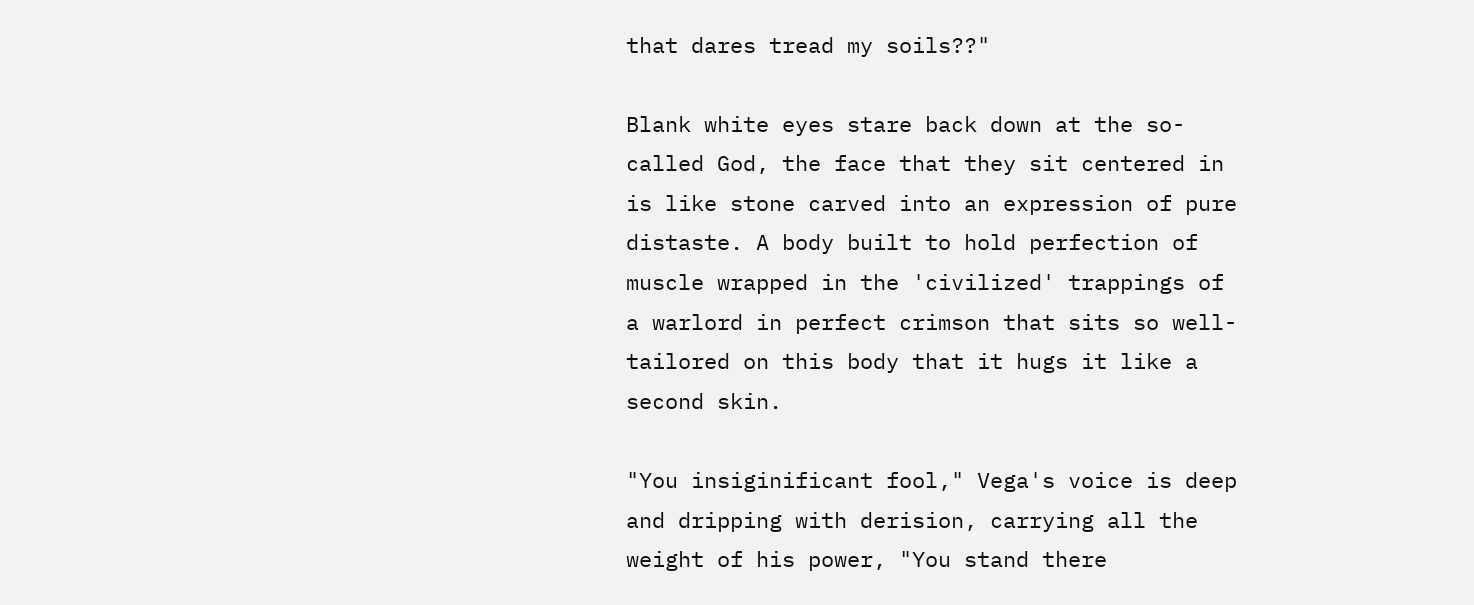that dares tread my soils??"

Blank white eyes stare back down at the so-called God, the face that they sit centered in is like stone carved into an expression of pure distaste. A body built to hold perfection of muscle wrapped in the 'civilized' trappings of a warlord in perfect crimson that sits so well-tailored on this body that it hugs it like a second skin.

"You insiginificant fool," Vega's voice is deep and dripping with derision, carrying all the weight of his power, "You stand there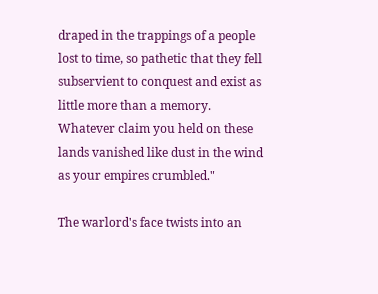draped in the trappings of a people lost to time, so pathetic that they fell subservient to conquest and exist as little more than a memory. Whatever claim you held on these lands vanished like dust in the wind as your empires crumbled."

The warlord's face twists into an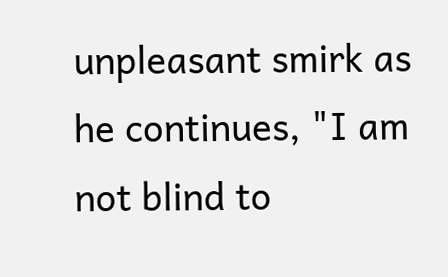unpleasant smirk as he continues, "I am not blind to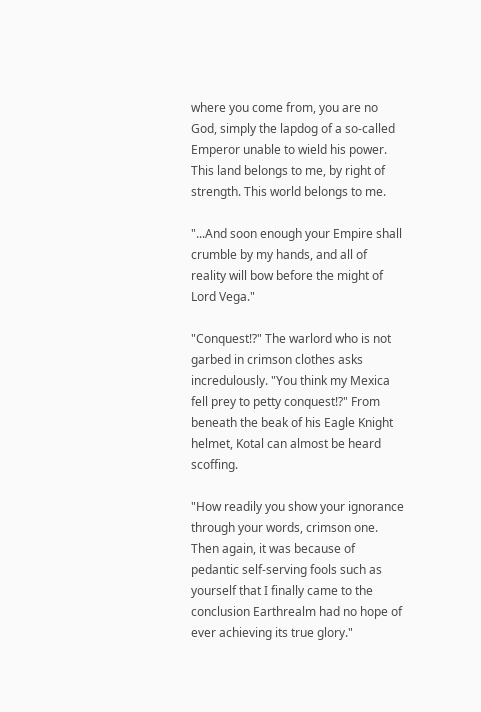where you come from, you are no God, simply the lapdog of a so-called Emperor unable to wield his power. This land belongs to me, by right of strength. This world belongs to me.

"...And soon enough your Empire shall crumble by my hands, and all of reality will bow before the might of Lord Vega."

"Conquest!?" The warlord who is not garbed in crimson clothes asks incredulously. "You think my Mexica fell prey to petty conquest!?" From beneath the beak of his Eagle Knight helmet, Kotal can almost be heard scoffing.

"How readily you show your ignorance through your words, crimson one. Then again, it was because of pedantic self-serving fools such as yourself that I finally came to the conclusion Earthrealm had no hope of ever achieving its true glory."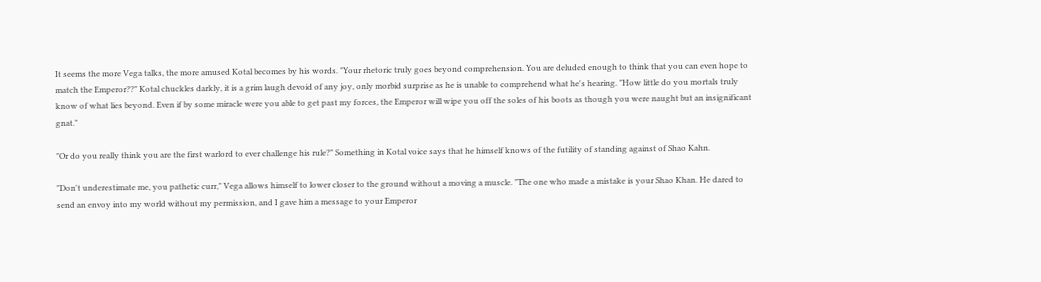It seems the more Vega talks, the more amused Kotal becomes by his words. "Your rhetoric truly goes beyond comprehension. You are deluded enough to think that you can even hope to match the Emperor??" Kotal chuckles darkly, it is a grim laugh devoid of any joy, only morbid surprise as he is unable to comprehend what he's hearing. "How little do you mortals truly know of what lies beyond. Even if by some miracle were you able to get past my forces, the Emperor will wipe you off the soles of his boots as though you were naught but an insignificant gnat."

"Or do you really think you are the first warlord to ever challenge his rule?" Something in Kotal voice says that he himself knows of the futility of standing against of Shao Kahn.

"Don't underestimate me, you pathetic curr," Vega allows himself to lower closer to the ground without a moving a muscle. "The one who made a mistake is your Shao Khan. He dared to send an envoy into my world without my permission, and I gave him a message to your Emperor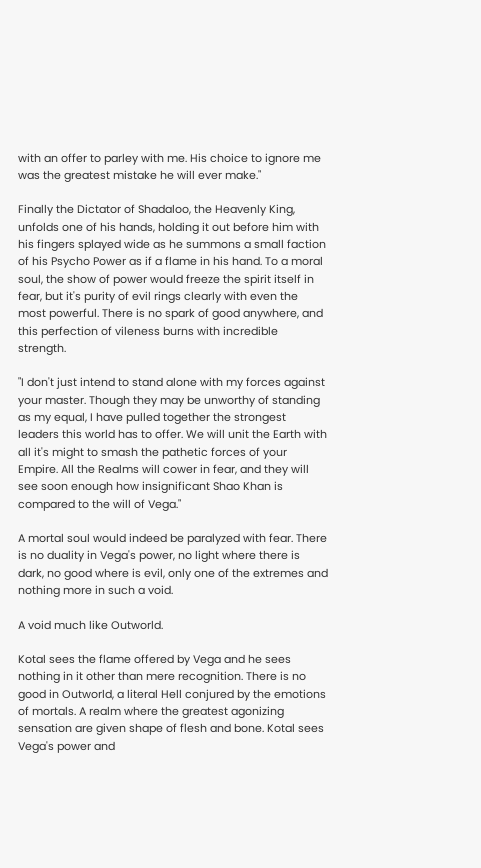with an offer to parley with me. His choice to ignore me was the greatest mistake he will ever make."

Finally the Dictator of Shadaloo, the Heavenly King, unfolds one of his hands, holding it out before him with his fingers splayed wide as he summons a small faction of his Psycho Power as if a flame in his hand. To a moral soul, the show of power would freeze the spirit itself in fear, but it's purity of evil rings clearly with even the most powerful. There is no spark of good anywhere, and this perfection of vileness burns with incredible strength.

"I don't just intend to stand alone with my forces against your master. Though they may be unworthy of standing as my equal, I have pulled together the strongest leaders this world has to offer. We will unit the Earth with all it's might to smash the pathetic forces of your Empire. All the Realms will cower in fear, and they will see soon enough how insignificant Shao Khan is compared to the will of Vega."

A mortal soul would indeed be paralyzed with fear. There is no duality in Vega's power, no light where there is dark, no good where is evil, only one of the extremes and nothing more in such a void.

A void much like Outworld.

Kotal sees the flame offered by Vega and he sees nothing in it other than mere recognition. There is no good in Outworld, a literal Hell conjured by the emotions of mortals. A realm where the greatest agonizing sensation are given shape of flesh and bone. Kotal sees Vega's power and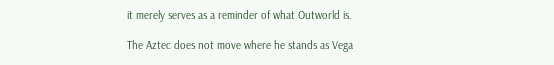it merely serves as a reminder of what Outworld is.

The Aztec does not move where he stands as Vega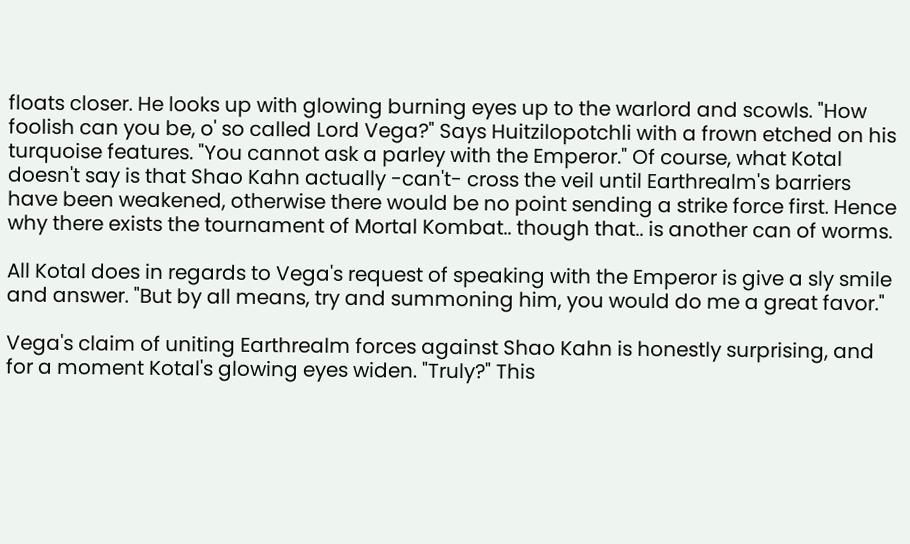floats closer. He looks up with glowing burning eyes up to the warlord and scowls. "How foolish can you be, o' so called Lord Vega?" Says Huitzilopotchli with a frown etched on his turquoise features. "You cannot ask a parley with the Emperor." Of course, what Kotal doesn't say is that Shao Kahn actually -can't- cross the veil until Earthrealm's barriers have been weakened, otherwise there would be no point sending a strike force first. Hence why there exists the tournament of Mortal Kombat.. though that.. is another can of worms.

All Kotal does in regards to Vega's request of speaking with the Emperor is give a sly smile and answer. "But by all means, try and summoning him, you would do me a great favor."

Vega's claim of uniting Earthrealm forces against Shao Kahn is honestly surprising, and for a moment Kotal's glowing eyes widen. "Truly?" This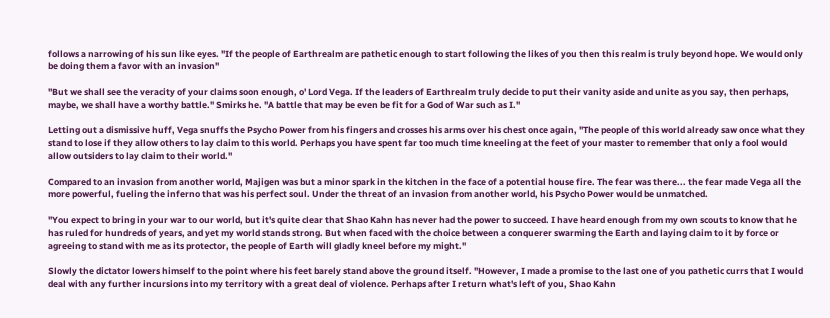follows a narrowing of his sun like eyes. "If the people of Earthrealm are pathetic enough to start following the likes of you then this realm is truly beyond hope. We would only be doing them a favor with an invasion"

"But we shall see the veracity of your claims soon enough, o' Lord Vega. If the leaders of Earthrealm truly decide to put their vanity aside and unite as you say, then perhaps, maybe, we shall have a worthy battle." Smirks he. "A battle that may be even be fit for a God of War such as I."

Letting out a dismissive huff, Vega snuffs the Psycho Power from his fingers and crosses his arms over his chest once again, "The people of this world already saw once what they stand to lose if they allow others to lay claim to this world. Perhaps you have spent far too much time kneeling at the feet of your master to remember that only a fool would allow outsiders to lay claim to their world."

Compared to an invasion from another world, Majigen was but a minor spark in the kitchen in the face of a potential house fire. The fear was there... the fear made Vega all the more powerful, fueling the inferno that was his perfect soul. Under the threat of an invasion from another world, his Psycho Power would be unmatched.

"You expect to bring in your war to our world, but it's quite clear that Shao Kahn has never had the power to succeed. I have heard enough from my own scouts to know that he has ruled for hundreds of years, and yet my world stands strong. But when faced with the choice between a conquerer swarming the Earth and laying claim to it by force or agreeing to stand with me as its protector, the people of Earth will gladly kneel before my might."

Slowly the dictator lowers himself to the point where his feet barely stand above the ground itself. "However, I made a promise to the last one of you pathetic currs that I would deal with any further incursions into my territory with a great deal of violence. Perhaps after I return what's left of you, Shao Kahn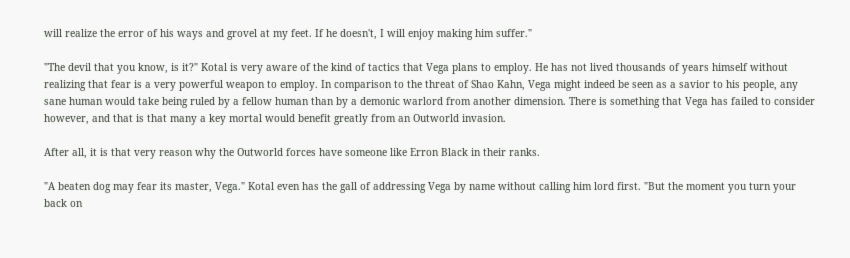will realize the error of his ways and grovel at my feet. If he doesn't, I will enjoy making him suffer."

"The devil that you know, is it?" Kotal is very aware of the kind of tactics that Vega plans to employ. He has not lived thousands of years himself without realizing that fear is a very powerful weapon to employ. In comparison to the threat of Shao Kahn, Vega might indeed be seen as a savior to his people, any sane human would take being ruled by a fellow human than by a demonic warlord from another dimension. There is something that Vega has failed to consider however, and that is that many a key mortal would benefit greatly from an Outworld invasion.

After all, it is that very reason why the Outworld forces have someone like Erron Black in their ranks.

"A beaten dog may fear its master, Vega." Kotal even has the gall of addressing Vega by name without calling him lord first. "But the moment you turn your back on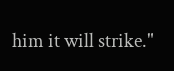him it will strike."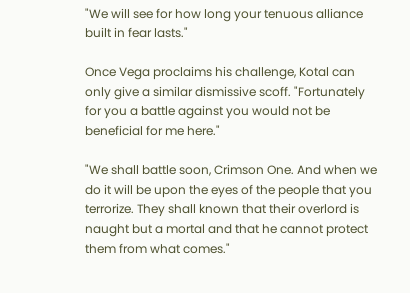"We will see for how long your tenuous alliance built in fear lasts."

Once Vega proclaims his challenge, Kotal can only give a similar dismissive scoff. "Fortunately for you a battle against you would not be beneficial for me here."

"We shall battle soon, Crimson One. And when we do it will be upon the eyes of the people that you terrorize. They shall known that their overlord is naught but a mortal and that he cannot protect them from what comes."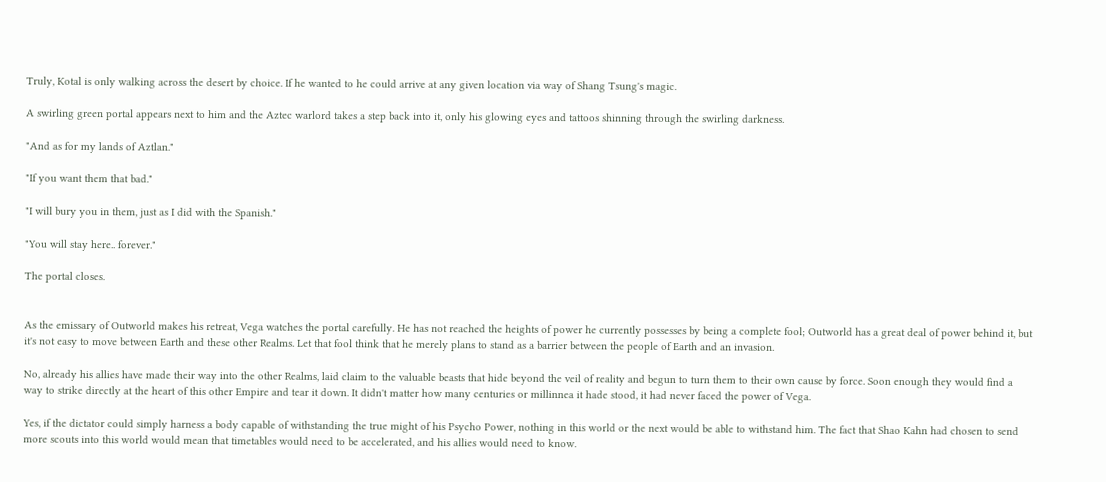Truly, Kotal is only walking across the desert by choice. If he wanted to he could arrive at any given location via way of Shang Tsung's magic.

A swirling green portal appears next to him and the Aztec warlord takes a step back into it, only his glowing eyes and tattoos shinning through the swirling darkness.

"And as for my lands of Aztlan."

"If you want them that bad."

"I will bury you in them, just as I did with the Spanish."

"You will stay here.. forever."

The portal closes.


As the emissary of Outworld makes his retreat, Vega watches the portal carefully. He has not reached the heights of power he currently possesses by being a complete fool; Outworld has a great deal of power behind it, but it's not easy to move between Earth and these other Realms. Let that fool think that he merely plans to stand as a barrier between the people of Earth and an invasion.

No, already his allies have made their way into the other Realms, laid claim to the valuable beasts that hide beyond the veil of reality and begun to turn them to their own cause by force. Soon enough they would find a way to strike directly at the heart of this other Empire and tear it down. It didn't matter how many centuries or millinnea it hade stood, it had never faced the power of Vega.

Yes, if the dictator could simply harness a body capable of withstanding the true might of his Psycho Power, nothing in this world or the next would be able to withstand him. The fact that Shao Kahn had chosen to send more scouts into this world would mean that timetables would need to be accelerated, and his allies would need to know.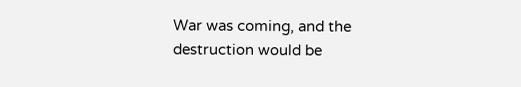War was coming, and the destruction would be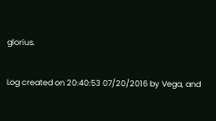glorius.

Log created on 20:40:53 07/20/2016 by Vega, and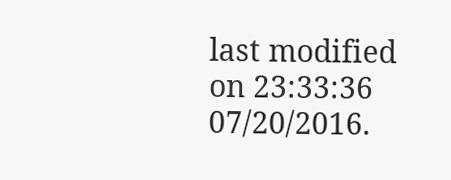last modified on 23:33:36 07/20/2016.